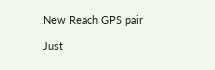New Reach GPS pair

Just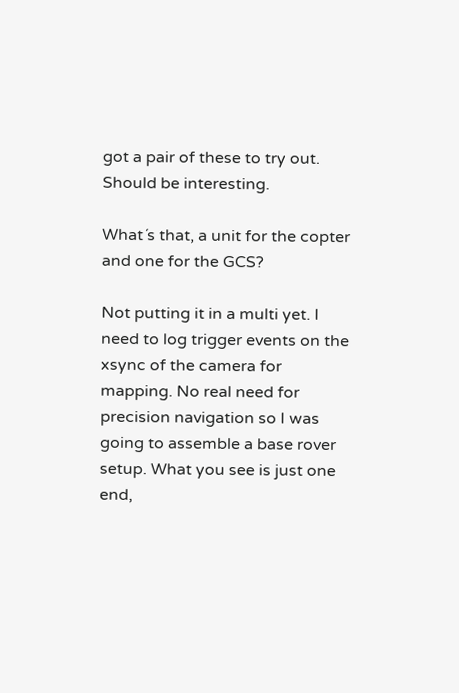got a pair of these to try out. Should be interesting.

What´s that, a unit for the copter and one for the GCS?

Not putting it in a multi yet. I need to log trigger events on the xsync of the camera for mapping. No real need for precision navigation so I was going to assemble a base rover setup. What you see is just one end,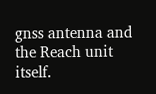gnss antenna and the Reach unit itself.